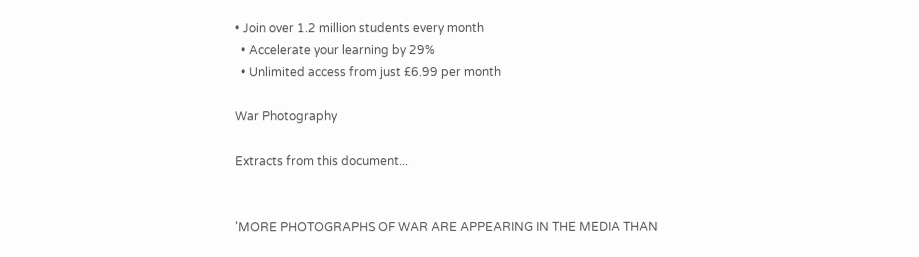• Join over 1.2 million students every month
  • Accelerate your learning by 29%
  • Unlimited access from just £6.99 per month

War Photography

Extracts from this document...


'MORE PHOTOGRAPHS OF WAR ARE APPEARING IN THE MEDIA THAN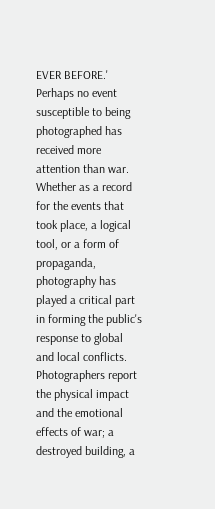EVER BEFORE.' Perhaps no event susceptible to being photographed has received more attention than war. Whether as a record for the events that took place, a logical tool, or a form of propaganda, photography has played a critical part in forming the public's response to global and local conflicts. Photographers report the physical impact and the emotional effects of war; a destroyed building, a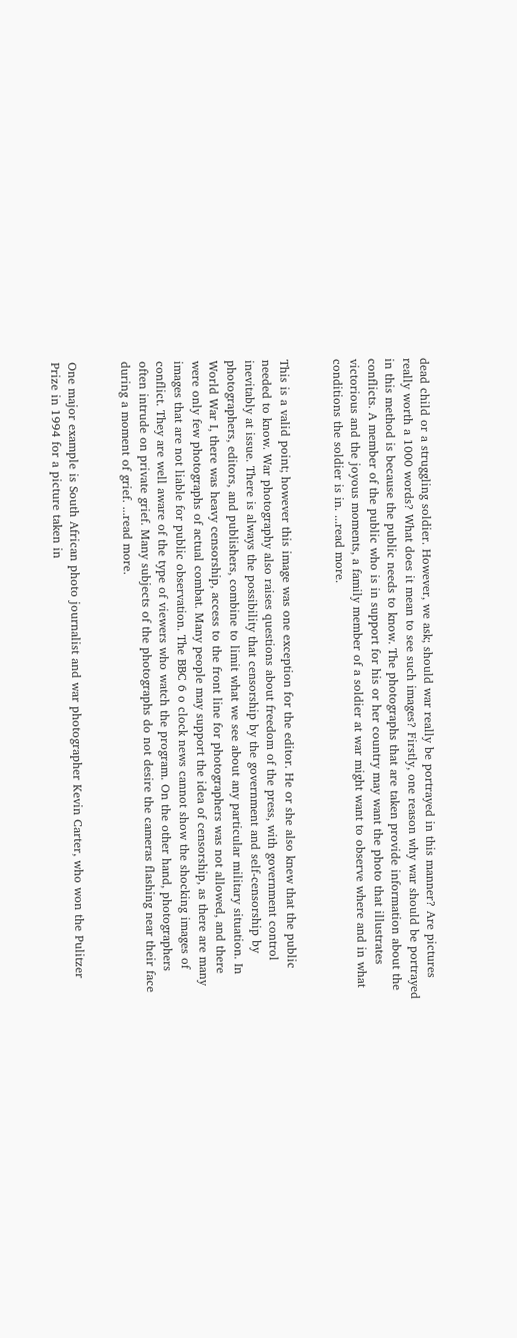dead child or a struggling soldier. However, we ask; should war really be portrayed in this manner? Are pictures really worth a 1000 words? What does it mean to see such images? Firstly, one reason why war should be portrayed in this method is because the public needs to know. The photographs that are taken provide information about the conflicts. A member of the public who is in support for his or her country may want the photo that illustrates victorious and the joyous moments, a family member of a soldier at war might want to observe where and in what conditions the soldier is in. ...read more.


This is a valid point; however this image was one exception for the editor. He or she also knew that the public needed to know. War photography also raises questions about freedom of the press, with government control inevitably at issue. There is always the possibility that censorship by the government and self-censorship by photographers, editors, and publishers, combine to limit what we see about any particular military situation. In World War I, there was heavy censorship, access to the front line for photographers was not allowed, and there were only few photographs of actual combat. Many people may support the idea of censorship, as there are many images that are not liable for public observation. The BBC 6 o clock news cannot show the shocking images of conflict. They are well aware of the type of viewers who watch the program. On the other hand, photographers often intrude on private grief. Many subjects of the photographs do not desire the cameras flashing near their face during a moment of grief. ...read more.


One major example is South African photo journalist and war photographer Kevin Carter, who won the Pulitzer Prize in 1994 for a picture taken in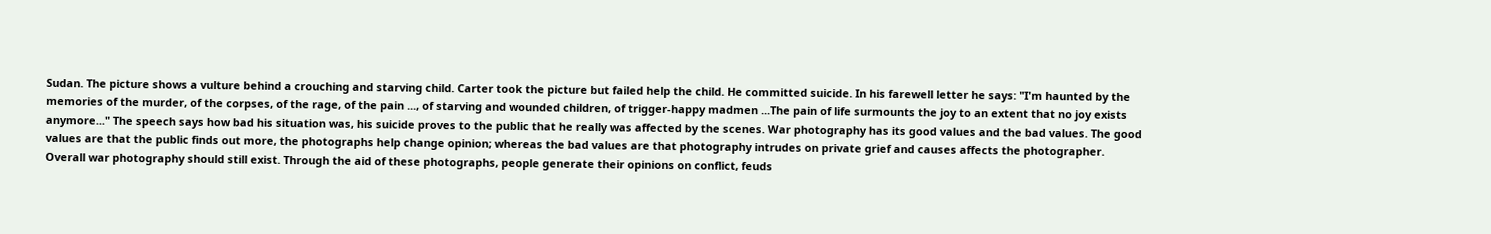Sudan. The picture shows a vulture behind a crouching and starving child. Carter took the picture but failed help the child. He committed suicide. In his farewell letter he says: "I'm haunted by the memories of the murder, of the corpses, of the rage, of the pain ..., of starving and wounded children, of trigger-happy madmen ...The pain of life surmounts the joy to an extent that no joy exists anymore..." The speech says how bad his situation was, his suicide proves to the public that he really was affected by the scenes. War photography has its good values and the bad values. The good values are that the public finds out more, the photographs help change opinion; whereas the bad values are that photography intrudes on private grief and causes affects the photographer. Overall war photography should still exist. Through the aid of these photographs, people generate their opinions on conflict, feuds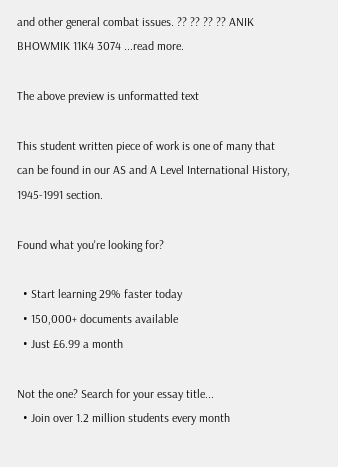and other general combat issues. ?? ?? ?? ?? ANIK BHOWMIK 11K4 3074 ...read more.

The above preview is unformatted text

This student written piece of work is one of many that can be found in our AS and A Level International History, 1945-1991 section.

Found what you're looking for?

  • Start learning 29% faster today
  • 150,000+ documents available
  • Just £6.99 a month

Not the one? Search for your essay title...
  • Join over 1.2 million students every month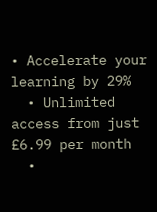• Accelerate your learning by 29%
  • Unlimited access from just £6.99 per month
  •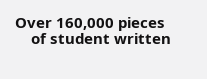Over 160,000 pieces
    of student written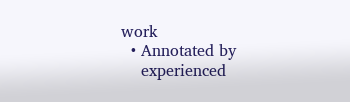work
  • Annotated by
    experienced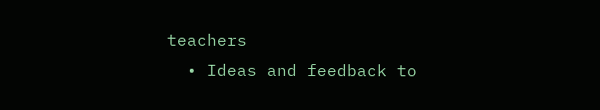teachers
  • Ideas and feedback to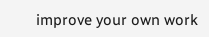improve your own work